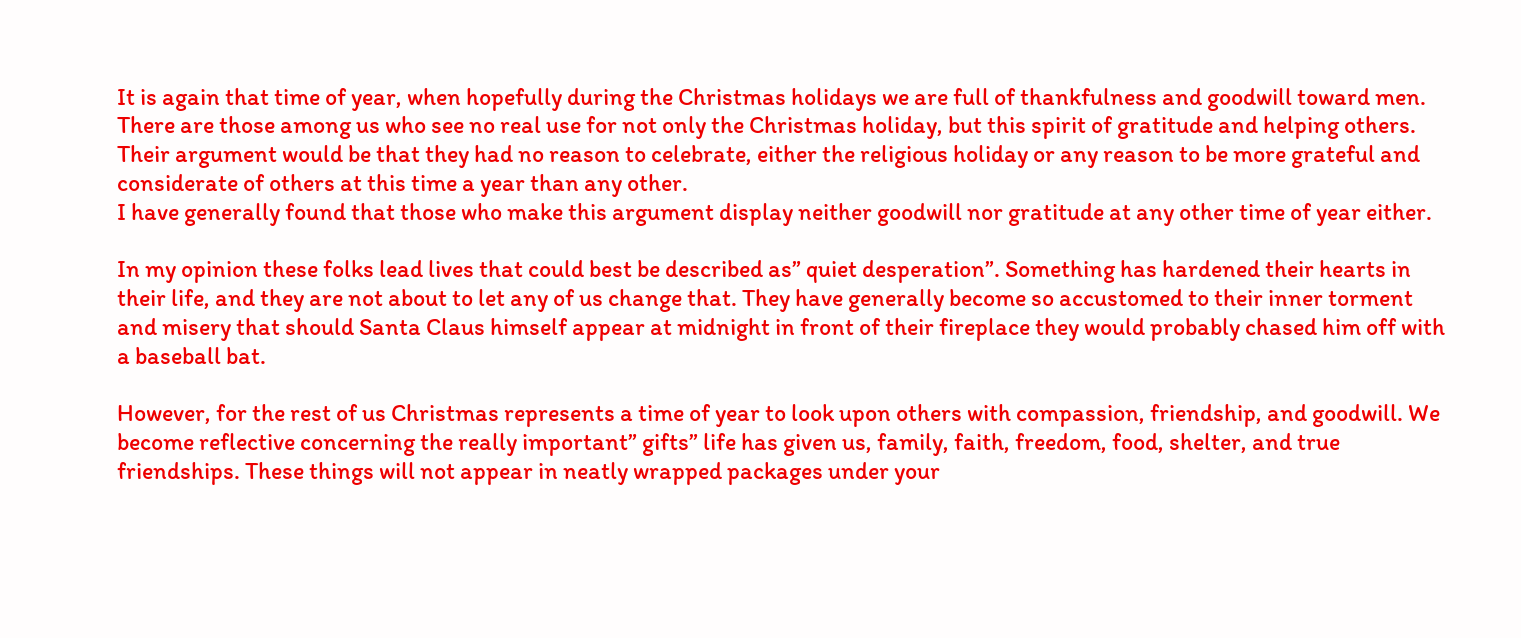It is again that time of year, when hopefully during the Christmas holidays we are full of thankfulness and goodwill toward men.
There are those among us who see no real use for not only the Christmas holiday, but this spirit of gratitude and helping others. Their argument would be that they had no reason to celebrate, either the religious holiday or any reason to be more grateful and considerate of others at this time a year than any other.
I have generally found that those who make this argument display neither goodwill nor gratitude at any other time of year either.

In my opinion these folks lead lives that could best be described as” quiet desperation”. Something has hardened their hearts in their life, and they are not about to let any of us change that. They have generally become so accustomed to their inner torment and misery that should Santa Claus himself appear at midnight in front of their fireplace they would probably chased him off with a baseball bat.

However, for the rest of us Christmas represents a time of year to look upon others with compassion, friendship, and goodwill. We become reflective concerning the really important” gifts” life has given us, family, faith, freedom, food, shelter, and true friendships. These things will not appear in neatly wrapped packages under your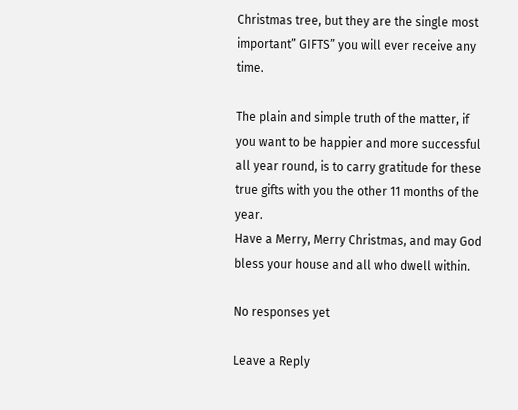Christmas tree, but they are the single most important” GIFTS” you will ever receive any time.

The plain and simple truth of the matter, if you want to be happier and more successful all year round, is to carry gratitude for these true gifts with you the other 11 months of the year.
Have a Merry, Merry Christmas, and may God bless your house and all who dwell within.

No responses yet

Leave a Reply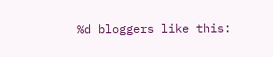%d bloggers like this: